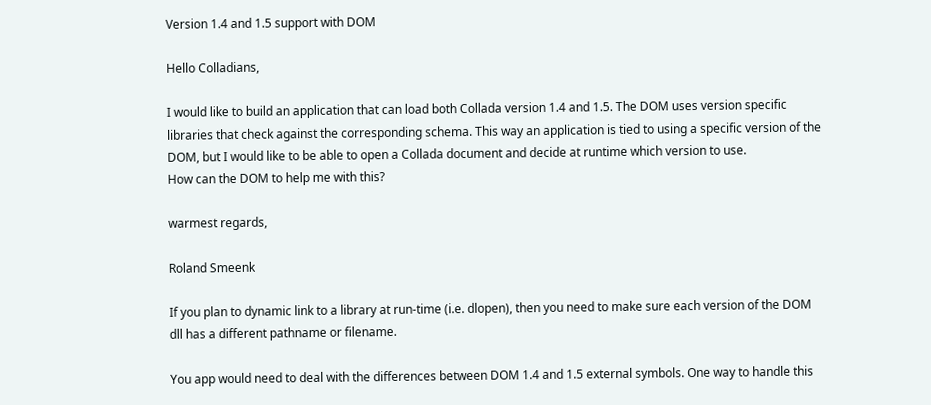Version 1.4 and 1.5 support with DOM

Hello Colladians,

I would like to build an application that can load both Collada version 1.4 and 1.5. The DOM uses version specific libraries that check against the corresponding schema. This way an application is tied to using a specific version of the DOM, but I would like to be able to open a Collada document and decide at runtime which version to use.
How can the DOM to help me with this?

warmest regards,

Roland Smeenk

If you plan to dynamic link to a library at run-time (i.e. dlopen), then you need to make sure each version of the DOM dll has a different pathname or filename.

You app would need to deal with the differences between DOM 1.4 and 1.5 external symbols. One way to handle this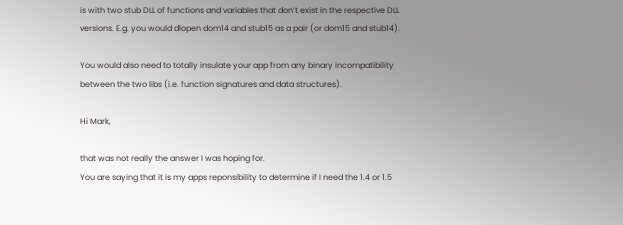is with two stub DLL of functions and variables that don’t exist in the respective DLL versions. E.g. you would dlopen dom14 and stub15 as a pair (or dom15 and stub14).

You would also need to totally insulate your app from any binary incompatibility between the two libs (i.e. function signatures and data structures).

Hi Mark,

that was not really the answer I was hoping for.
You are saying that it is my apps reponsibility to determine if I need the 1.4 or 1.5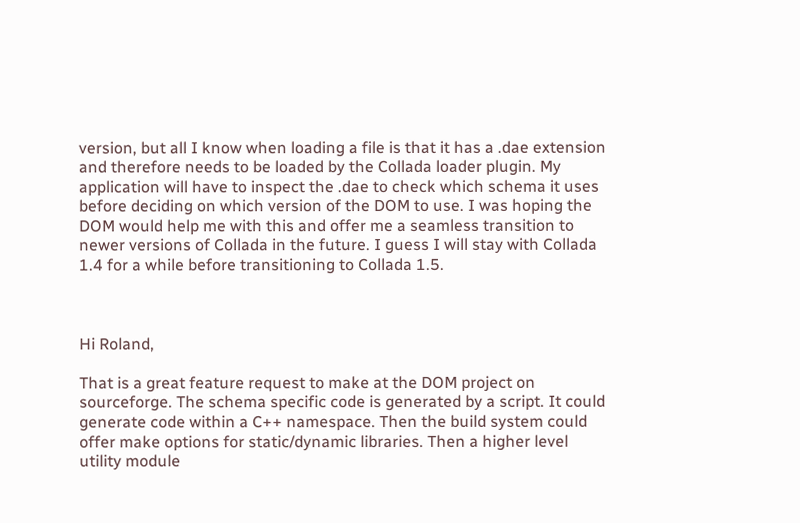version, but all I know when loading a file is that it has a .dae extension and therefore needs to be loaded by the Collada loader plugin. My application will have to inspect the .dae to check which schema it uses before deciding on which version of the DOM to use. I was hoping the DOM would help me with this and offer me a seamless transition to newer versions of Collada in the future. I guess I will stay with Collada 1.4 for a while before transitioning to Collada 1.5.



Hi Roland,

That is a great feature request to make at the DOM project on sourceforge. The schema specific code is generated by a script. It could generate code within a C++ namespace. Then the build system could offer make options for static/dynamic libraries. Then a higher level utility module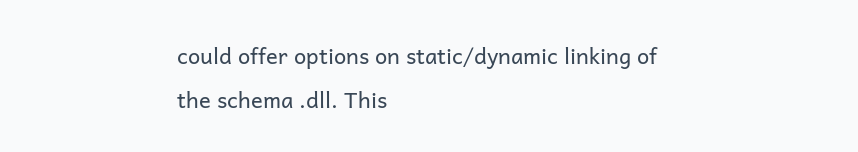could offer options on static/dynamic linking of the schema .dll. This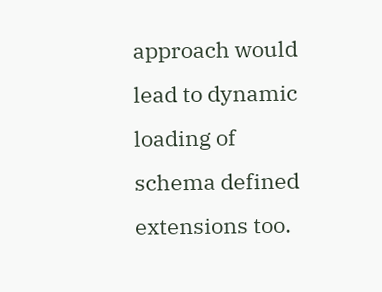approach would lead to dynamic loading of schema defined extensions too.